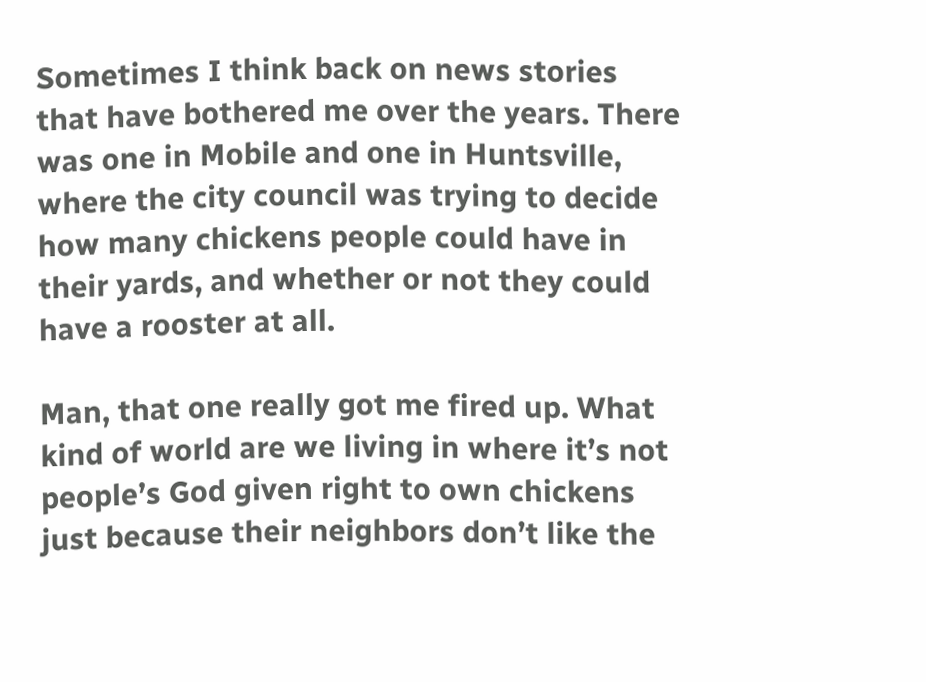Sometimes I think back on news stories that have bothered me over the years. There was one in Mobile and one in Huntsville, where the city council was trying to decide how many chickens people could have in their yards, and whether or not they could have a rooster at all.

Man, that one really got me fired up. What kind of world are we living in where it’s not people’s God given right to own chickens just because their neighbors don’t like the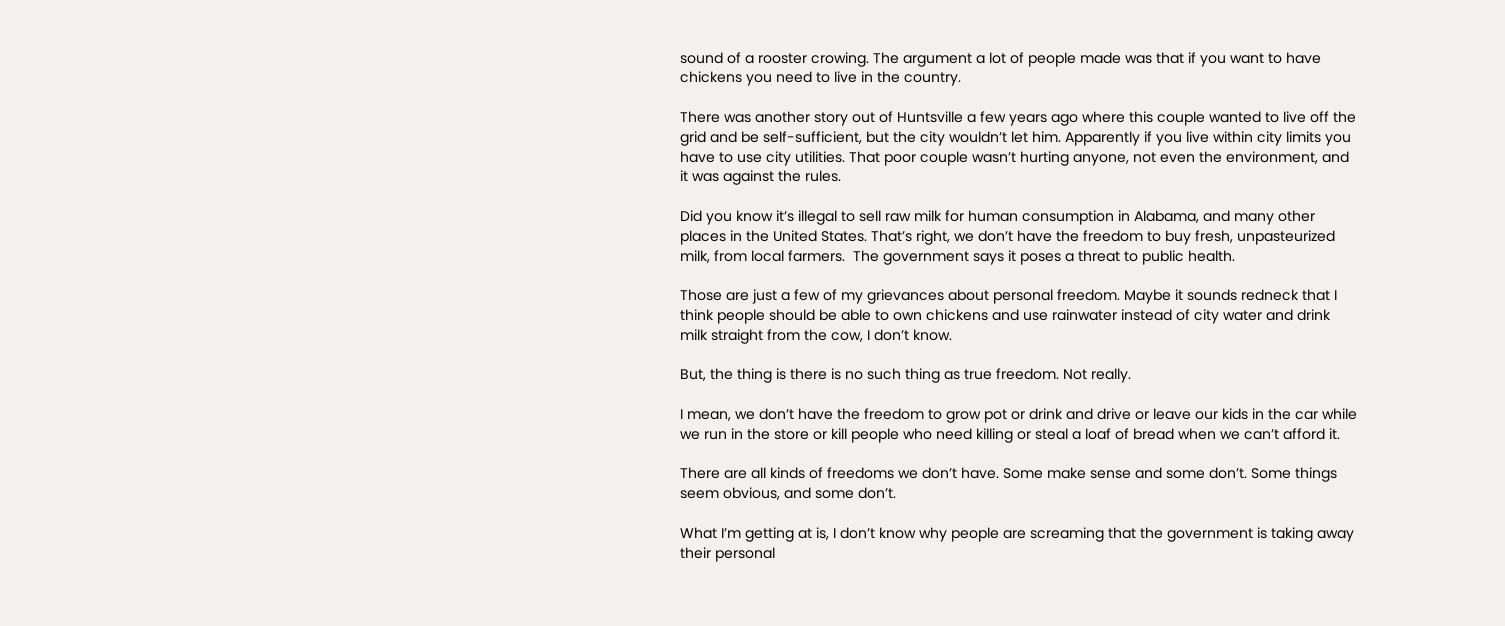sound of a rooster crowing. The argument a lot of people made was that if you want to have chickens you need to live in the country.

There was another story out of Huntsville a few years ago where this couple wanted to live off the grid and be self-sufficient, but the city wouldn’t let him. Apparently if you live within city limits you have to use city utilities. That poor couple wasn’t hurting anyone, not even the environment, and it was against the rules.

Did you know it’s illegal to sell raw milk for human consumption in Alabama, and many other places in the United States. That’s right, we don’t have the freedom to buy fresh, unpasteurized milk, from local farmers.  The government says it poses a threat to public health.

Those are just a few of my grievances about personal freedom. Maybe it sounds redneck that I think people should be able to own chickens and use rainwater instead of city water and drink milk straight from the cow, I don’t know.

But, the thing is there is no such thing as true freedom. Not really.

I mean, we don’t have the freedom to grow pot or drink and drive or leave our kids in the car while we run in the store or kill people who need killing or steal a loaf of bread when we can’t afford it.

There are all kinds of freedoms we don’t have. Some make sense and some don’t. Some things seem obvious, and some don’t.

What I’m getting at is, I don’t know why people are screaming that the government is taking away their personal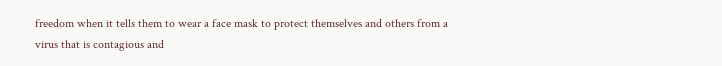freedom when it tells them to wear a face mask to protect themselves and others from a virus that is contagious and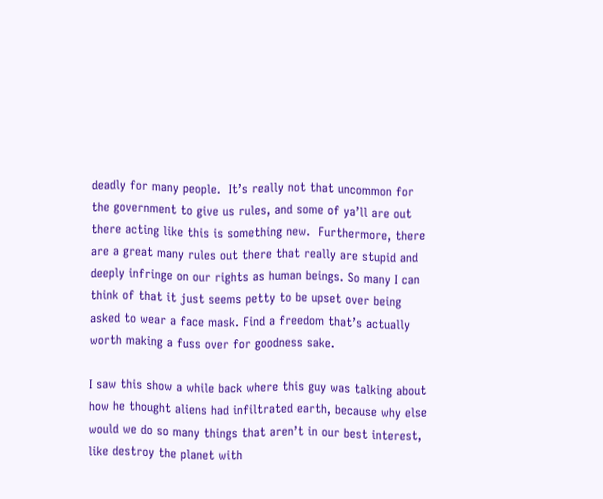deadly for many people.  It’s really not that uncommon for the government to give us rules, and some of ya’ll are out there acting like this is something new.  Furthermore, there are a great many rules out there that really are stupid and deeply infringe on our rights as human beings. So many I can think of that it just seems petty to be upset over being asked to wear a face mask. Find a freedom that’s actually worth making a fuss over for goodness sake.

I saw this show a while back where this guy was talking about how he thought aliens had infiltrated earth, because why else would we do so many things that aren’t in our best interest, like destroy the planet with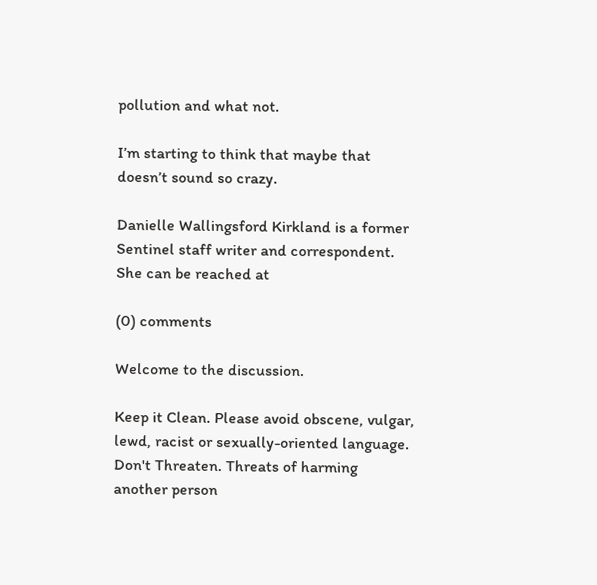pollution and what not.

I’m starting to think that maybe that doesn’t sound so crazy.

Danielle Wallingsford Kirkland is a former Sentinel staff writer and correspondent. She can be reached at

(0) comments

Welcome to the discussion.

Keep it Clean. Please avoid obscene, vulgar, lewd, racist or sexually-oriented language.
Don't Threaten. Threats of harming another person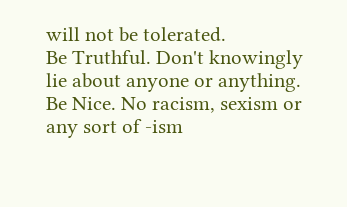will not be tolerated.
Be Truthful. Don't knowingly lie about anyone or anything.
Be Nice. No racism, sexism or any sort of -ism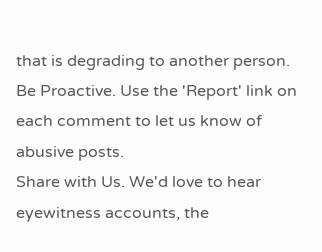that is degrading to another person.
Be Proactive. Use the 'Report' link on each comment to let us know of abusive posts.
Share with Us. We'd love to hear eyewitness accounts, the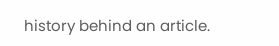history behind an article.